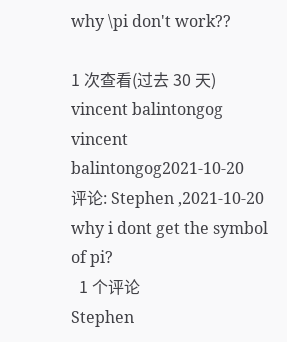why \pi don't work??

1 次查看(过去 30 天)
vincent balintongog
vincent balintongog2021-10-20
评论: Stephen ,2021-10-20
why i dont get the symbol of pi?
  1 个评论
Stephen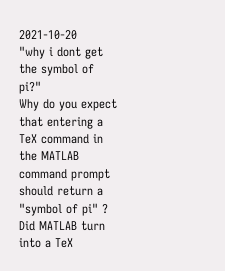2021-10-20
"why i dont get the symbol of pi?"
Why do you expect that entering a TeX command in the MATLAB command prompt should return a "symbol of pi" ?
Did MATLAB turn into a TeX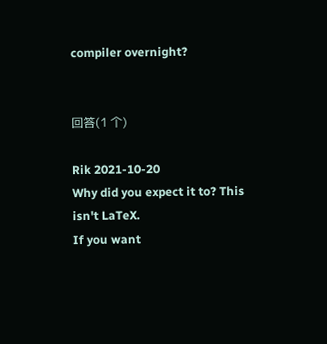compiler overnight?


回答(1 个)

Rik 2021-10-20
Why did you expect it to? This isn't LaTeX.
If you want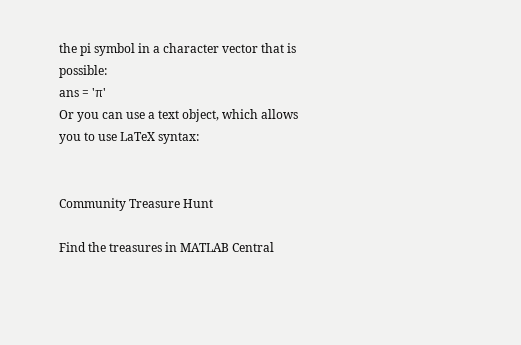the pi symbol in a character vector that is possible:
ans = 'π'
Or you can use a text object, which allows you to use LaTeX syntax:


Community Treasure Hunt

Find the treasures in MATLAB Central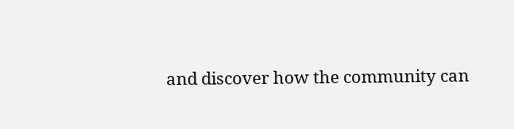and discover how the community can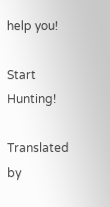help you!

Start Hunting!

Translated by